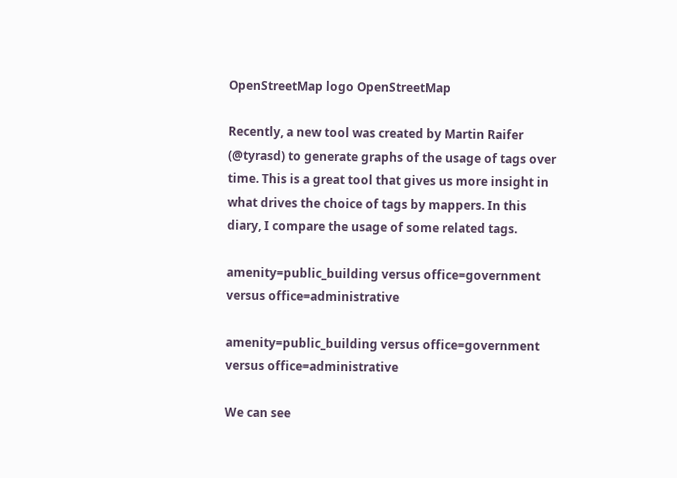OpenStreetMap logo OpenStreetMap

Recently, a new tool was created by Martin Raifer (@tyrasd) to generate graphs of the usage of tags over time. This is a great tool that gives us more insight in what drives the choice of tags by mappers. In this diary, I compare the usage of some related tags.

amenity=public_building versus office=government versus office=administrative

amenity=public_building versus office=government versus office=administrative

We can see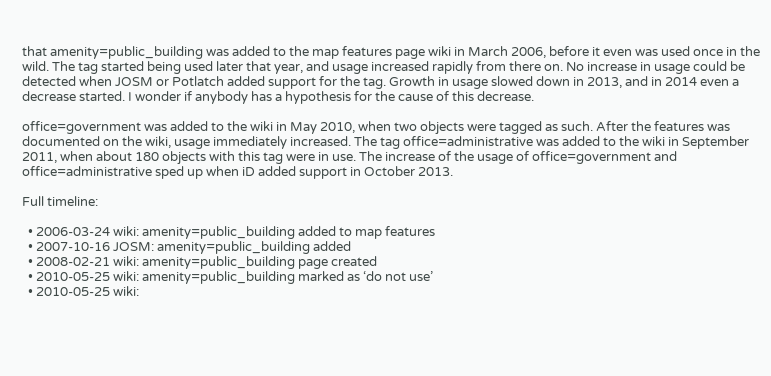that amenity=public_building was added to the map features page wiki in March 2006, before it even was used once in the wild. The tag started being used later that year, and usage increased rapidly from there on. No increase in usage could be detected when JOSM or Potlatch added support for the tag. Growth in usage slowed down in 2013, and in 2014 even a decrease started. I wonder if anybody has a hypothesis for the cause of this decrease.

office=government was added to the wiki in May 2010, when two objects were tagged as such. After the features was documented on the wiki, usage immediately increased. The tag office=administrative was added to the wiki in September 2011, when about 180 objects with this tag were in use. The increase of the usage of office=government and office=administrative sped up when iD added support in October 2013.

Full timeline:

  • 2006-03-24 wiki: amenity=public_building added to map features
  • 2007-10-16 JOSM: amenity=public_building added
  • 2008-02-21 wiki: amenity=public_building page created
  • 2010-05-25 wiki: amenity=public_building marked as ‘do not use’
  • 2010-05-25 wiki: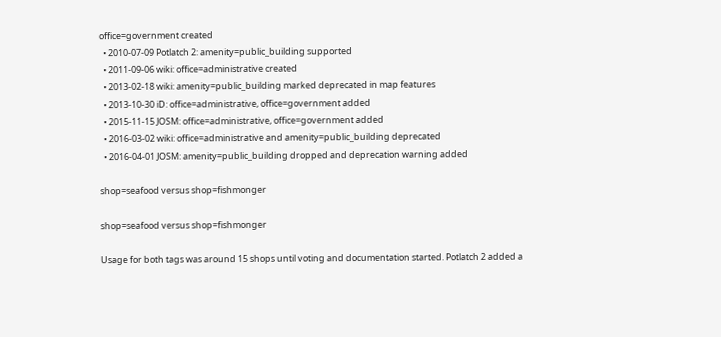office=government created
  • 2010-07-09 Potlatch 2: amenity=public_building supported
  • 2011-09-06 wiki: office=administrative created
  • 2013-02-18 wiki: amenity=public_building marked deprecated in map features
  • 2013-10-30 iD: office=administrative, office=government added
  • 2015-11-15 JOSM: office=administrative, office=government added
  • 2016-03-02 wiki: office=administrative and amenity=public_building deprecated
  • 2016-04-01 JOSM: amenity=public_building dropped and deprecation warning added

shop=seafood versus shop=fishmonger

shop=seafood versus shop=fishmonger

Usage for both tags was around 15 shops until voting and documentation started. Potlatch 2 added a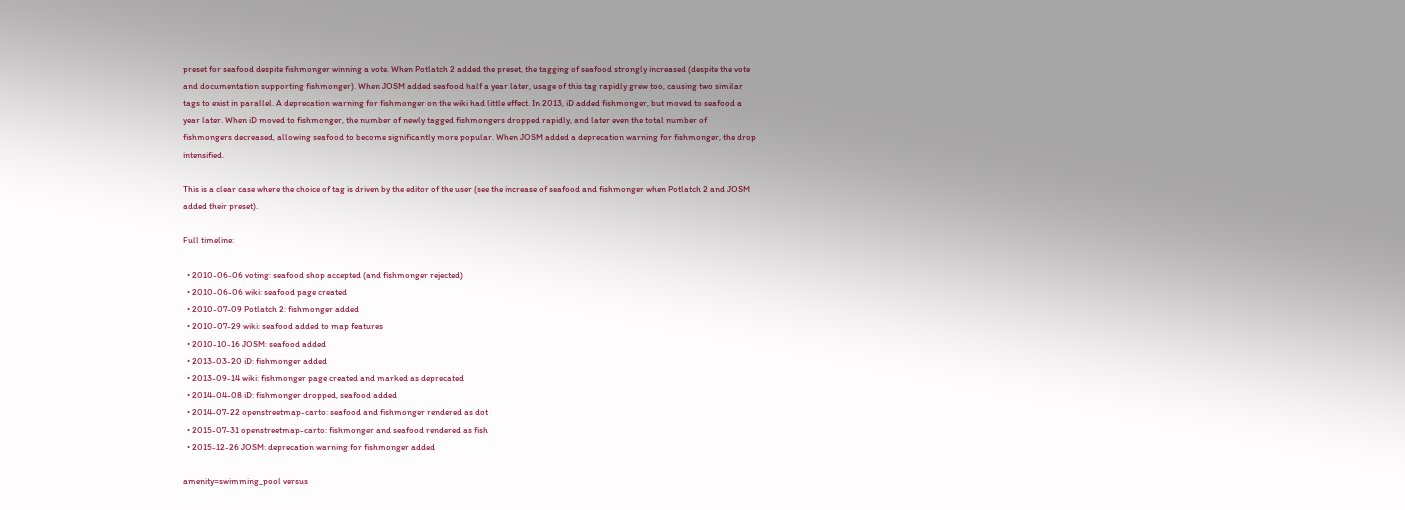preset for seafood despite fishmonger winning a vote. When Potlatch 2 added the preset, the tagging of seafood strongly increased (despite the vote and documentation supporting fishmonger). When JOSM added seafood half a year later, usage of this tag rapidly grew too, causing two similar tags to exist in parallel. A deprecation warning for fishmonger on the wiki had little effect. In 2013, iD added fishmonger, but moved to seafood a year later. When iD moved to fishmonger, the number of newly tagged fishmongers dropped rapidly, and later even the total number of fishmongers decreased, allowing seafood to become significantly more popular. When JOSM added a deprecation warning for fishmonger, the drop intensified.

This is a clear case where the choice of tag is driven by the editor of the user (see the increase of seafood and fishmonger when Potlatch 2 and JOSM added their preset).

Full timeline:

  • 2010-06-06 voting: seafood shop accepted (and fishmonger rejected)
  • 2010-06-06 wiki: seafood page created
  • 2010-07-09 Potlatch 2: fishmonger added
  • 2010-07-29 wiki: seafood added to map features
  • 2010-10-16 JOSM: seafood added
  • 2013-03-20 iD: fishmonger added
  • 2013-09-14 wiki: fishmonger page created and marked as deprecated
  • 2014-04-08 iD: fishmonger dropped, seafood added
  • 2014-07-22 openstreetmap-carto: seafood and fishmonger rendered as dot
  • 2015-07-31 openstreetmap-carto: fishmonger and seafood rendered as fish
  • 2015-12-26 JOSM: deprecation warning for fishmonger added

amenity=swimming_pool versus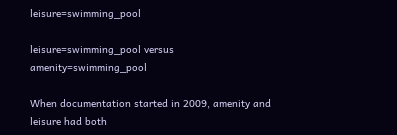leisure=swimming_pool

leisure=swimming_pool versus amenity=swimming_pool

When documentation started in 2009, amenity and leisure had both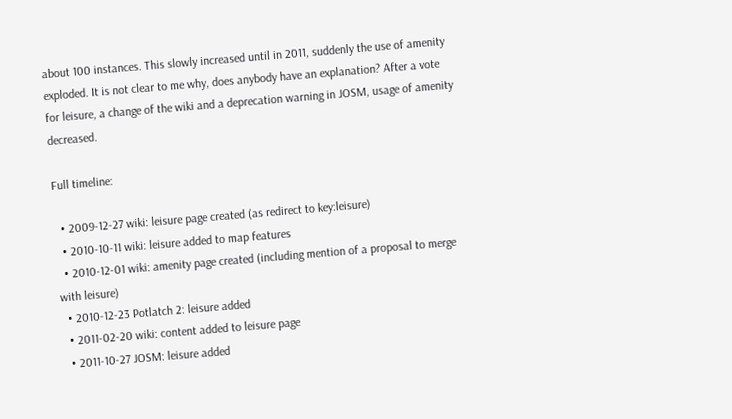about 100 instances. This slowly increased until in 2011, suddenly the use of amenity exploded. It is not clear to me why, does anybody have an explanation? After a vote for leisure, a change of the wiki and a deprecation warning in JOSM, usage of amenity decreased.

Full timeline:

  • 2009-12-27 wiki: leisure page created (as redirect to key:leisure)
  • 2010-10-11 wiki: leisure added to map features
  • 2010-12-01 wiki: amenity page created (including mention of a proposal to merge with leisure)
  • 2010-12-23 Potlatch 2: leisure added
  • 2011-02-20 wiki: content added to leisure page
  • 2011-10-27 JOSM: leisure added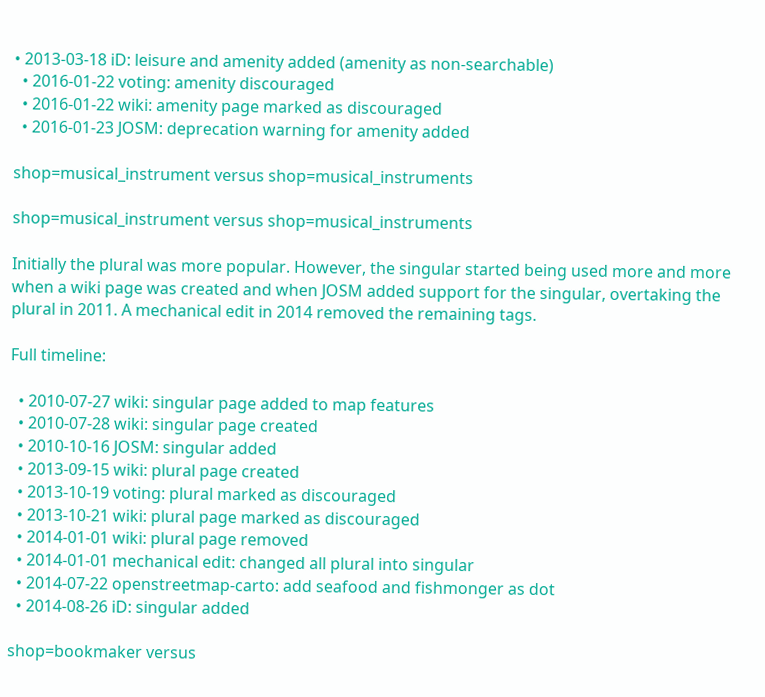• 2013-03-18 iD: leisure and amenity added (amenity as non-searchable)
  • 2016-01-22 voting: amenity discouraged
  • 2016-01-22 wiki: amenity page marked as discouraged
  • 2016-01-23 JOSM: deprecation warning for amenity added

shop=musical_instrument versus shop=musical_instruments

shop=musical_instrument versus shop=musical_instruments

Initially the plural was more popular. However, the singular started being used more and more when a wiki page was created and when JOSM added support for the singular, overtaking the plural in 2011. A mechanical edit in 2014 removed the remaining tags.

Full timeline:

  • 2010-07-27 wiki: singular page added to map features
  • 2010-07-28 wiki: singular page created
  • 2010-10-16 JOSM: singular added
  • 2013-09-15 wiki: plural page created
  • 2013-10-19 voting: plural marked as discouraged
  • 2013-10-21 wiki: plural page marked as discouraged
  • 2014-01-01 wiki: plural page removed
  • 2014-01-01 mechanical edit: changed all plural into singular
  • 2014-07-22 openstreetmap-carto: add seafood and fishmonger as dot
  • 2014-08-26 iD: singular added

shop=bookmaker versus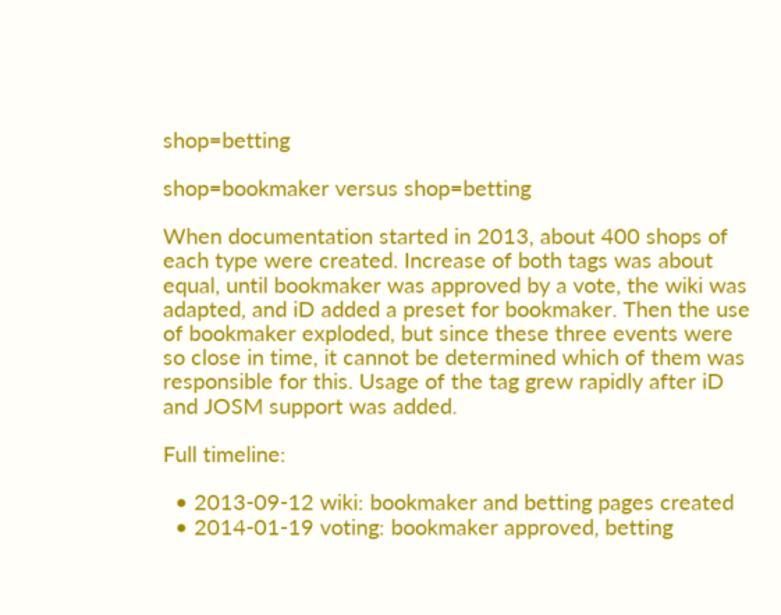shop=betting

shop=bookmaker versus shop=betting

When documentation started in 2013, about 400 shops of each type were created. Increase of both tags was about equal, until bookmaker was approved by a vote, the wiki was adapted, and iD added a preset for bookmaker. Then the use of bookmaker exploded, but since these three events were so close in time, it cannot be determined which of them was responsible for this. Usage of the tag grew rapidly after iD and JOSM support was added.

Full timeline:

  • 2013-09-12 wiki: bookmaker and betting pages created
  • 2014-01-19 voting: bookmaker approved, betting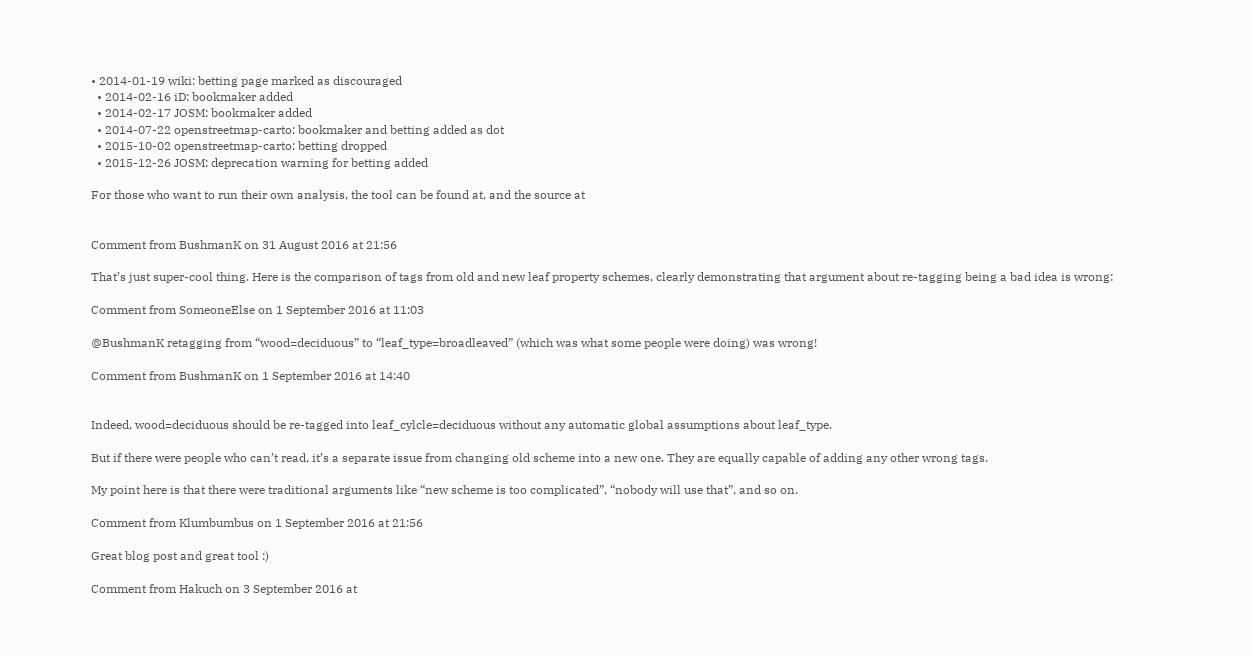• 2014-01-19 wiki: betting page marked as discouraged
  • 2014-02-16 iD: bookmaker added
  • 2014-02-17 JOSM: bookmaker added
  • 2014-07-22 openstreetmap-carto: bookmaker and betting added as dot
  • 2015-10-02 openstreetmap-carto: betting dropped
  • 2015-12-26 JOSM: deprecation warning for betting added

For those who want to run their own analysis, the tool can be found at, and the source at


Comment from BushmanK on 31 August 2016 at 21:56

That’s just super-cool thing. Here is the comparison of tags from old and new leaf property schemes, clearly demonstrating that argument about re-tagging being a bad idea is wrong:

Comment from SomeoneElse on 1 September 2016 at 11:03

@BushmanK retagging from “wood=deciduous” to “leaf_type=broadleaved” (which was what some people were doing) was wrong!

Comment from BushmanK on 1 September 2016 at 14:40


Indeed, wood=deciduous should be re-tagged into leaf_cylcle=deciduous without any automatic global assumptions about leaf_type.

But if there were people who can’t read, it’s a separate issue from changing old scheme into a new one. They are equally capable of adding any other wrong tags.

My point here is that there were traditional arguments like “new scheme is too complicated”, “nobody will use that”, and so on.

Comment from Klumbumbus on 1 September 2016 at 21:56

Great blog post and great tool :)

Comment from Hakuch on 3 September 2016 at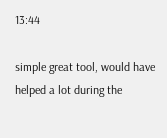13:44

simple great tool, would have helped a lot during the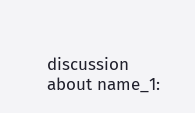discussion about name_1: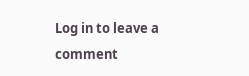Log in to leave a comment